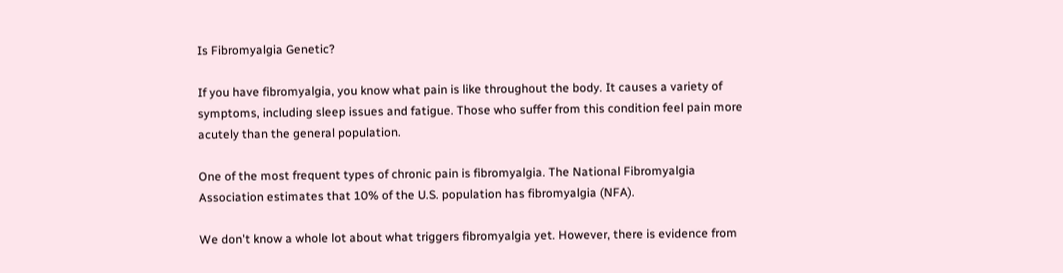Is Fibromyalgia Genetic?

If you have fibromyalgia, you know what pain is like throughout the body. It causes a variety of symptoms, including sleep issues and fatigue. Those who suffer from this condition feel pain more acutely than the general population.

One of the most frequent types of chronic pain is fibromyalgia. The National Fibromyalgia Association estimates that 10% of the U.S. population has fibromyalgia (NFA).

We don't know a whole lot about what triggers fibromyalgia yet. However, there is evidence from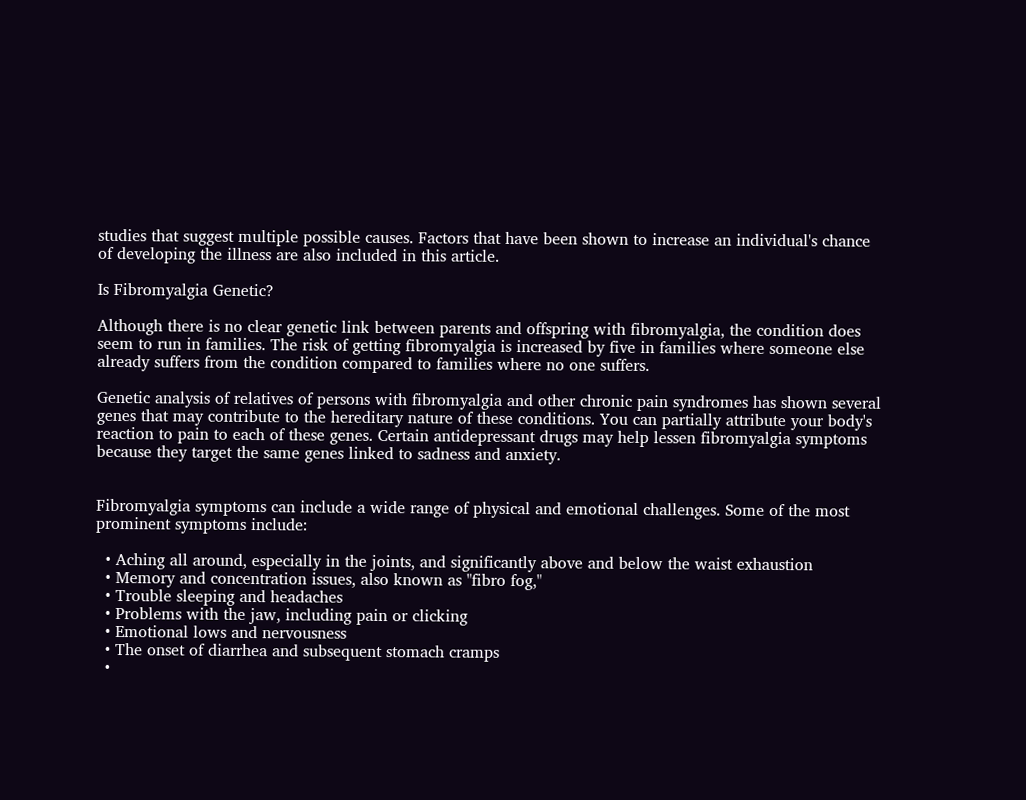studies that suggest multiple possible causes. Factors that have been shown to increase an individual's chance of developing the illness are also included in this article.

Is Fibromyalgia Genetic?

Although there is no clear genetic link between parents and offspring with fibromyalgia, the condition does seem to run in families. The risk of getting fibromyalgia is increased by five in families where someone else already suffers from the condition compared to families where no one suffers.

Genetic analysis of relatives of persons with fibromyalgia and other chronic pain syndromes has shown several genes that may contribute to the hereditary nature of these conditions. You can partially attribute your body's reaction to pain to each of these genes. Certain antidepressant drugs may help lessen fibromyalgia symptoms because they target the same genes linked to sadness and anxiety.


Fibromyalgia symptoms can include a wide range of physical and emotional challenges. Some of the most prominent symptoms include:

  • Aching all around, especially in the joints, and significantly above and below the waist exhaustion
  • Memory and concentration issues, also known as "fibro fog,"
  • Trouble sleeping and headaches
  • Problems with the jaw, including pain or clicking
  • Emotional lows and nervousness
  • The onset of diarrhea and subsequent stomach cramps
  •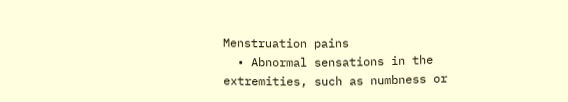Menstruation pains
  • Abnormal sensations in the extremities, such as numbness or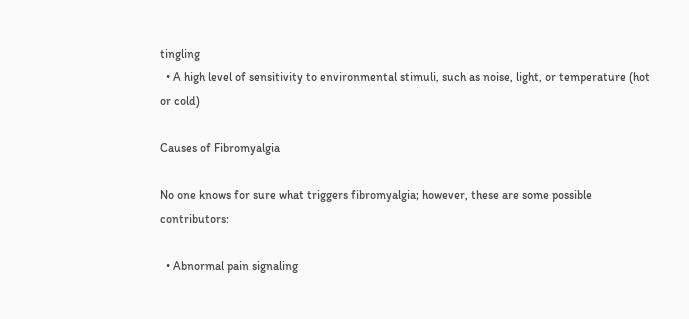tingling
  • A high level of sensitivity to environmental stimuli, such as noise, light, or temperature (hot or cold)

Causes of Fibromyalgia

No one knows for sure what triggers fibromyalgia; however, these are some possible contributors:

  • Abnormal pain signaling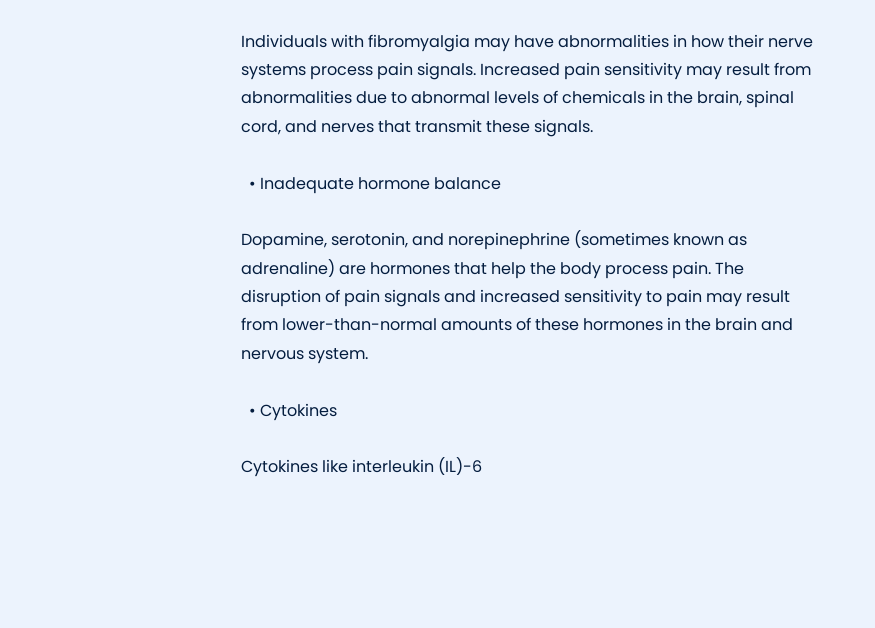Individuals with fibromyalgia may have abnormalities in how their nerve systems process pain signals. Increased pain sensitivity may result from abnormalities due to abnormal levels of chemicals in the brain, spinal cord, and nerves that transmit these signals.

  • Inadequate hormone balance

Dopamine, serotonin, and norepinephrine (sometimes known as adrenaline) are hormones that help the body process pain. The disruption of pain signals and increased sensitivity to pain may result from lower-than-normal amounts of these hormones in the brain and nervous system.

  • Cytokines

Cytokines like interleukin (IL)-6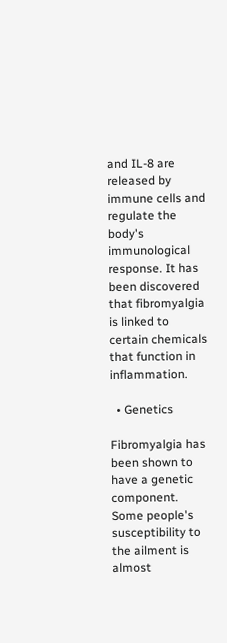and IL-8 are released by immune cells and regulate the body's immunological response. It has been discovered that fibromyalgia is linked to certain chemicals that function in inflammation.

  • Genetics

Fibromyalgia has been shown to have a genetic component. Some people's susceptibility to the ailment is almost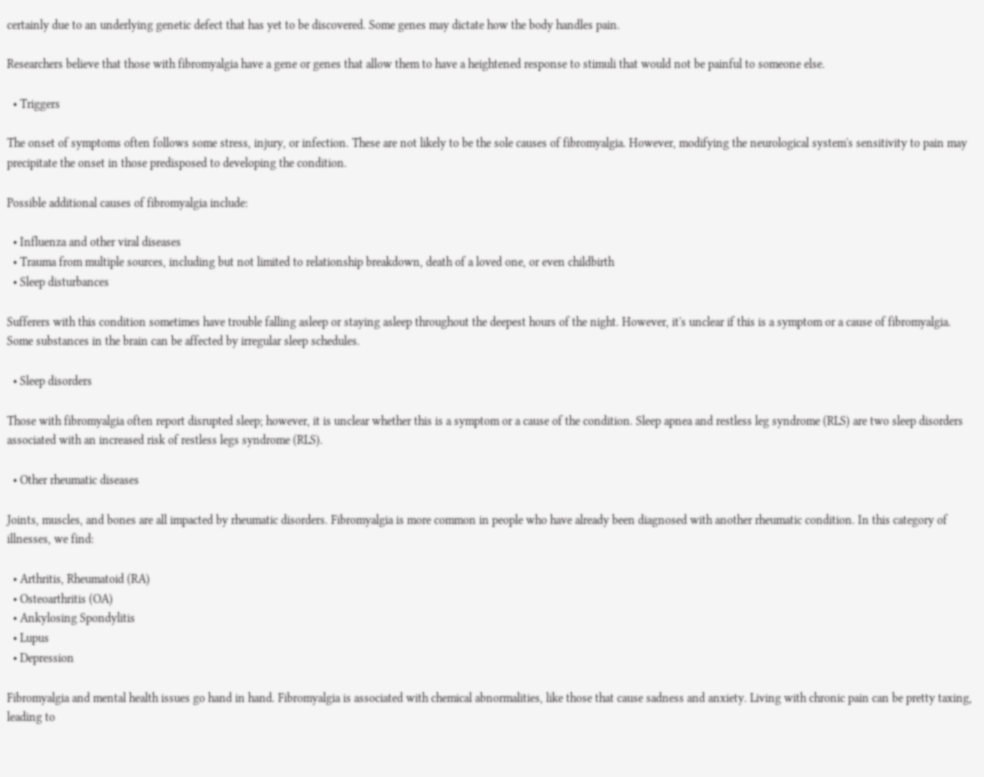certainly due to an underlying genetic defect that has yet to be discovered. Some genes may dictate how the body handles pain.

Researchers believe that those with fibromyalgia have a gene or genes that allow them to have a heightened response to stimuli that would not be painful to someone else.

  • Triggers

The onset of symptoms often follows some stress, injury, or infection. These are not likely to be the sole causes of fibromyalgia. However, modifying the neurological system's sensitivity to pain may precipitate the onset in those predisposed to developing the condition.

Possible additional causes of fibromyalgia include:

  • Influenza and other viral diseases
  • Trauma from multiple sources, including but not limited to relationship breakdown, death of a loved one, or even childbirth
  • Sleep disturbances

Sufferers with this condition sometimes have trouble falling asleep or staying asleep throughout the deepest hours of the night. However, it's unclear if this is a symptom or a cause of fibromyalgia. Some substances in the brain can be affected by irregular sleep schedules.

  • Sleep disorders

Those with fibromyalgia often report disrupted sleep; however, it is unclear whether this is a symptom or a cause of the condition. Sleep apnea and restless leg syndrome (RLS) are two sleep disorders associated with an increased risk of restless legs syndrome (RLS).

  • Other rheumatic diseases

Joints, muscles, and bones are all impacted by rheumatic disorders. Fibromyalgia is more common in people who have already been diagnosed with another rheumatic condition. In this category of illnesses, we find:

  • Arthritis, Rheumatoid (RA)
  • Osteoarthritis (OA)
  • Ankylosing Spondylitis
  • Lupus
  • Depression

Fibromyalgia and mental health issues go hand in hand. Fibromyalgia is associated with chemical abnormalities, like those that cause sadness and anxiety. Living with chronic pain can be pretty taxing, leading to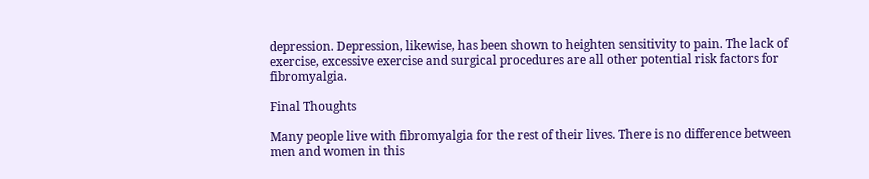depression. Depression, likewise, has been shown to heighten sensitivity to pain. The lack of exercise, excessive exercise and surgical procedures are all other potential risk factors for fibromyalgia.

Final Thoughts

Many people live with fibromyalgia for the rest of their lives. There is no difference between men and women in this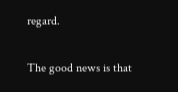regard.

The good news is that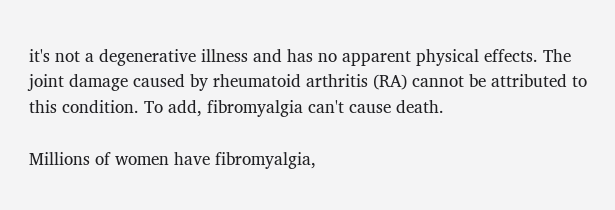it's not a degenerative illness and has no apparent physical effects. The joint damage caused by rheumatoid arthritis (RA) cannot be attributed to this condition. To add, fibromyalgia can't cause death.

Millions of women have fibromyalgia,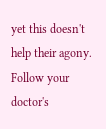yet this doesn't help their agony. Follow your doctor's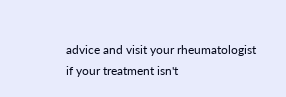advice and visit your rheumatologist if your treatment isn't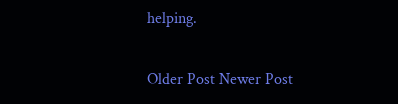helping.

Older Post Newer Post